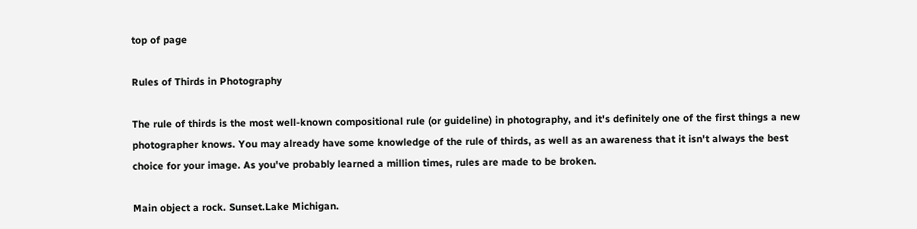top of page

Rules of Thirds in Photography

The rule of thirds is the most well-known compositional rule (or guideline) in photography, and it's definitely one of the first things a new photographer knows. You may already have some knowledge of the rule of thirds, as well as an awareness that it isn't always the best choice for your image. As you've probably learned a million times, rules are made to be broken.

Main object a rock. Sunset.Lake Michigan.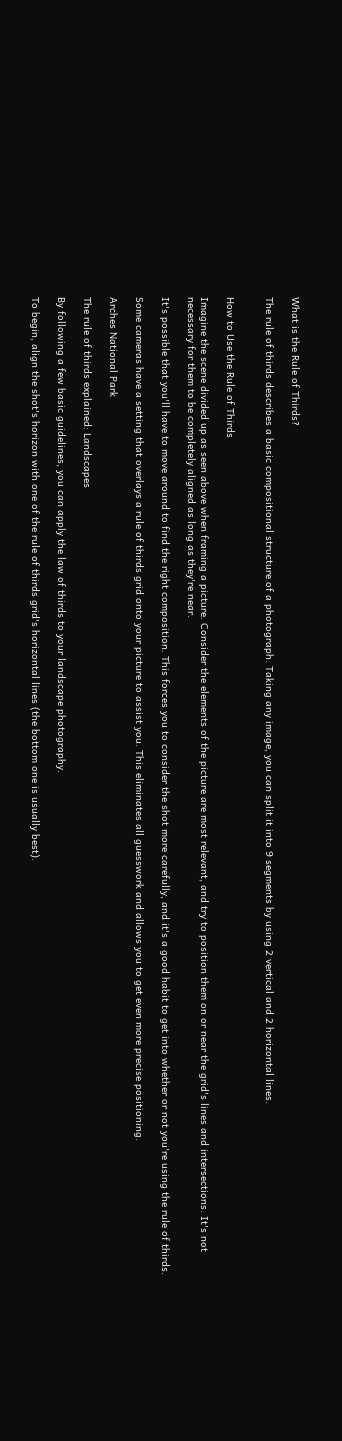What is the Rule of Thirds?

The rule of thirds describes a basic compositional structure of a photograph. Taking any image, you can split it into 9 segments by using 2 vertical and 2 horizontal lines.


How to Use the Rule of Thirds

Imagine the scene divided up as seen above when framing a picture. Consider the elements of the picture are most relevant, and try to position them on or near the grid's lines and intersections. It's not necessary for them to be completely aligned as long as they're near.

It's possible that you'll have to move around to find the right composition. This forces you to consider the shot more carefully, and it's a good habit to get into whether or not you're using the rule of thirds.

Some cameras have a setting that overlays a rule of thirds grid onto your picture to assist you. This eliminates all guesswork and allows you to get even more precise positioning.

Arches National Park

The rule of thirds explained: Landscapes

By following a few basic guidelines, you can apply the law of thirds to your landscape photography.

To begin, align the shot's horizon with one of the rule of thirds grid's horizontal lines (the bottom one is usually best).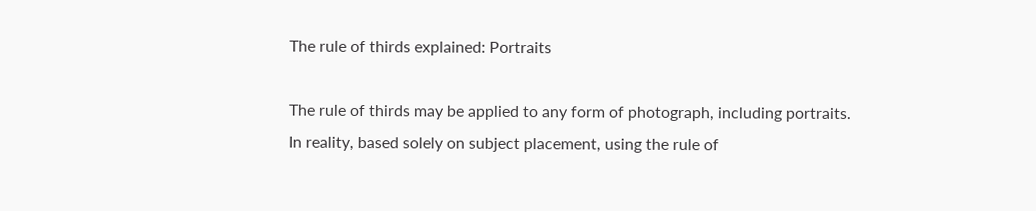The rule of thirds explained: Portraits

The rule of thirds may be applied to any form of photograph, including portraits. In reality, based solely on subject placement, using the rule of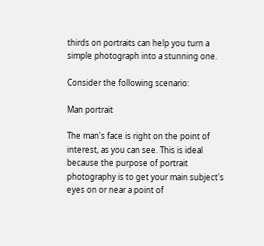thirds on portraits can help you turn a simple photograph into a stunning one.

Consider the following scenario:

Man portrait

The man's face is right on the point of interest, as you can see. This is ideal because the purpose of portrait photography is to get your main subject's eyes on or near a point of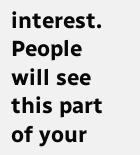interest. People will see this part of your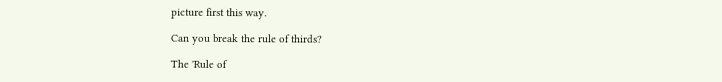picture first this way.

Can you break the rule of thirds?

The 'Rule of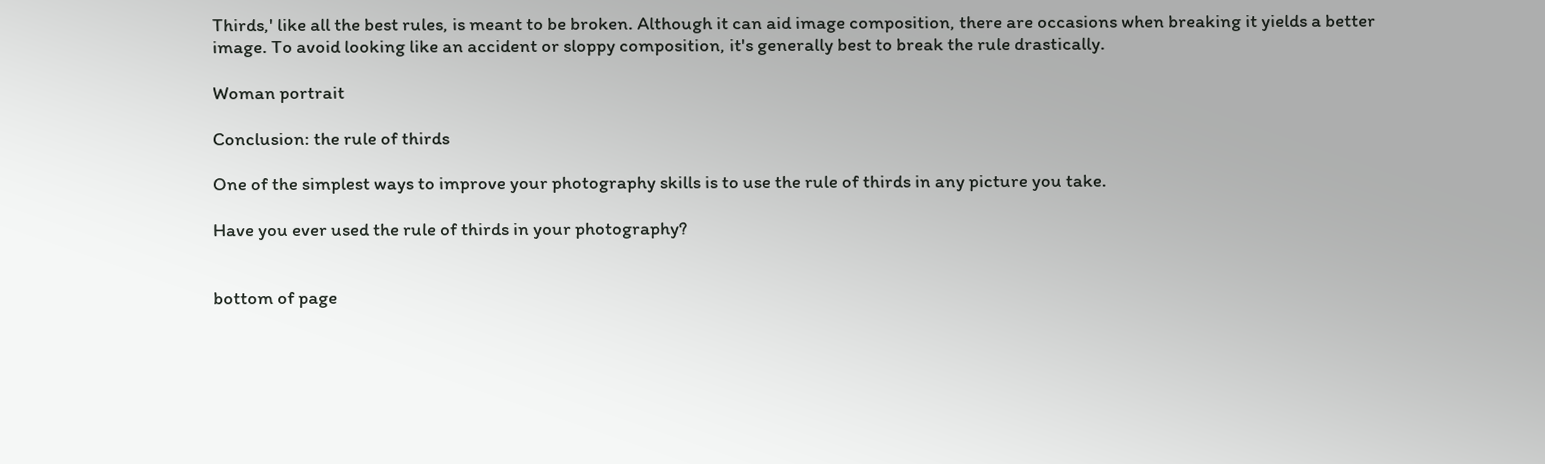Thirds,' like all the best rules, is meant to be broken. Although it can aid image composition, there are occasions when breaking it yields a better image. To avoid looking like an accident or sloppy composition, it's generally best to break the rule drastically.

Woman portrait

Conclusion: the rule of thirds

One of the simplest ways to improve your photography skills is to use the rule of thirds in any picture you take.

Have you ever used the rule of thirds in your photography?


bottom of page